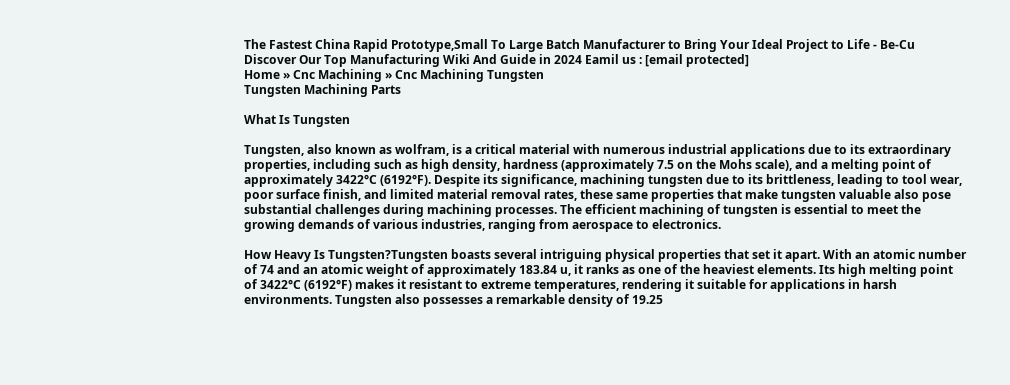The Fastest China Rapid Prototype,Small To Large Batch Manufacturer to Bring Your Ideal Project to Life - Be-Cu Discover Our Top Manufacturing Wiki And Guide in 2024 Eamil us : [email protected]
Home » Cnc Machining » Cnc Machining Tungsten
Tungsten Machining Parts

What Is Tungsten

Tungsten, also known as wolfram, is a critical material with numerous industrial applications due to its extraordinary properties, including such as high density, hardness (approximately 7.5 on the Mohs scale), and a melting point of approximately 3422°C (6192°F). Despite its significance, machining tungsten due to its brittleness, leading to tool wear, poor surface finish, and limited material removal rates, these same properties that make tungsten valuable also pose substantial challenges during machining processes. The efficient machining of tungsten is essential to meet the growing demands of various industries, ranging from aerospace to electronics.

How Heavy Is Tungsten?Tungsten boasts several intriguing physical properties that set it apart. With an atomic number of 74 and an atomic weight of approximately 183.84 u, it ranks as one of the heaviest elements. Its high melting point of 3422°C (6192°F) makes it resistant to extreme temperatures, rendering it suitable for applications in harsh environments. Tungsten also possesses a remarkable density of 19.25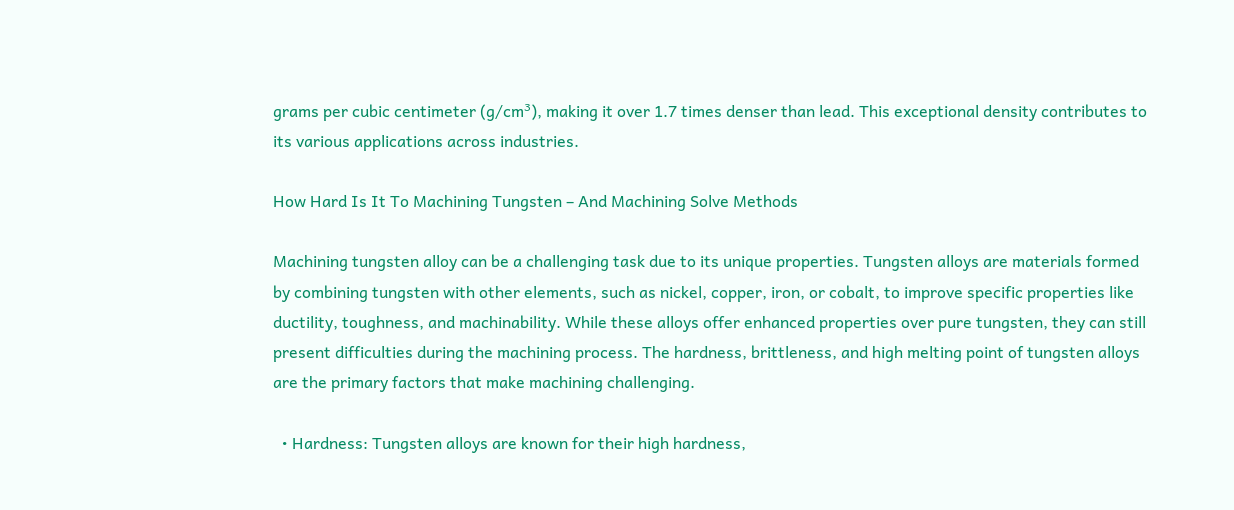grams per cubic centimeter (g/cm³), making it over 1.7 times denser than lead. This exceptional density contributes to its various applications across industries.

How Hard Is It To Machining Tungsten – And Machining Solve Methods

Machining tungsten alloy can be a challenging task due to its unique properties. Tungsten alloys are materials formed by combining tungsten with other elements, such as nickel, copper, iron, or cobalt, to improve specific properties like ductility, toughness, and machinability. While these alloys offer enhanced properties over pure tungsten, they can still present difficulties during the machining process. The hardness, brittleness, and high melting point of tungsten alloys are the primary factors that make machining challenging.

  • Hardness: Tungsten alloys are known for their high hardness,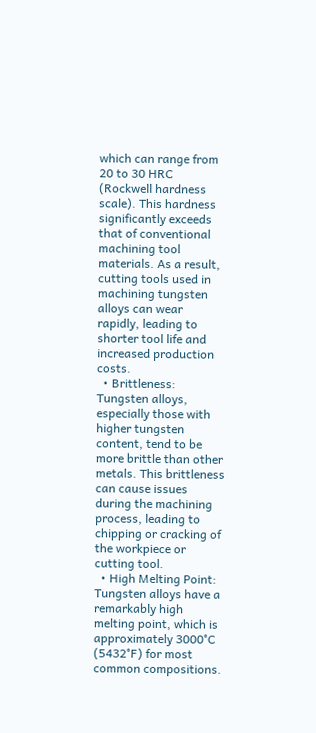which can range from 20 to 30 HRC (Rockwell hardness scale). This hardness significantly exceeds that of conventional machining tool materials. As a result, cutting tools used in machining tungsten alloys can wear rapidly, leading to shorter tool life and increased production costs.
  • Brittleness: Tungsten alloys, especially those with higher tungsten content, tend to be more brittle than other metals. This brittleness can cause issues during the machining process, leading to chipping or cracking of the workpiece or cutting tool.
  • High Melting Point: Tungsten alloys have a remarkably high melting point, which is approximately 3000°C (5432°F) for most common compositions.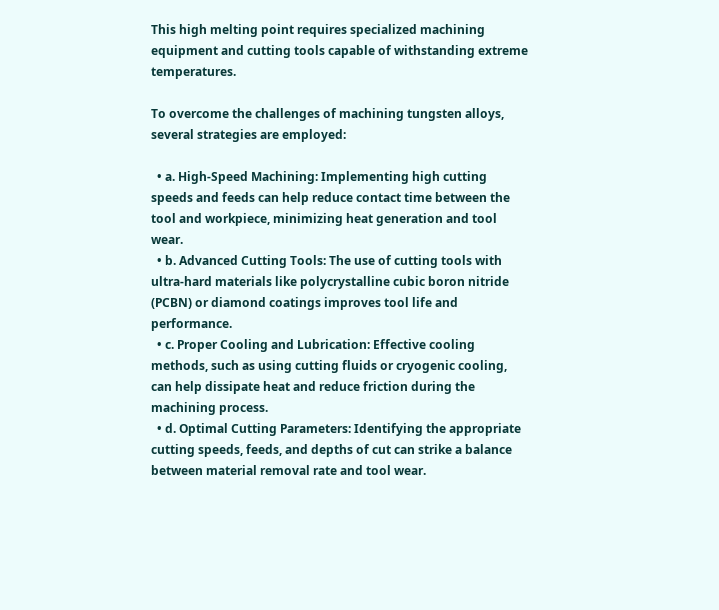This high melting point requires specialized machining equipment and cutting tools capable of withstanding extreme temperatures.

To overcome the challenges of machining tungsten alloys, several strategies are employed:

  • a. High-Speed Machining: Implementing high cutting speeds and feeds can help reduce contact time between the tool and workpiece, minimizing heat generation and tool wear.
  • b. Advanced Cutting Tools: The use of cutting tools with ultra-hard materials like polycrystalline cubic boron nitride (PCBN) or diamond coatings improves tool life and performance.
  • c. Proper Cooling and Lubrication: Effective cooling methods, such as using cutting fluids or cryogenic cooling, can help dissipate heat and reduce friction during the machining process.
  • d. Optimal Cutting Parameters: Identifying the appropriate cutting speeds, feeds, and depths of cut can strike a balance between material removal rate and tool wear.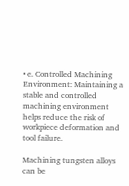• e. Controlled Machining Environment: Maintaining a stable and controlled machining environment helps reduce the risk of workpiece deformation and tool failure.

Machining tungsten alloys can be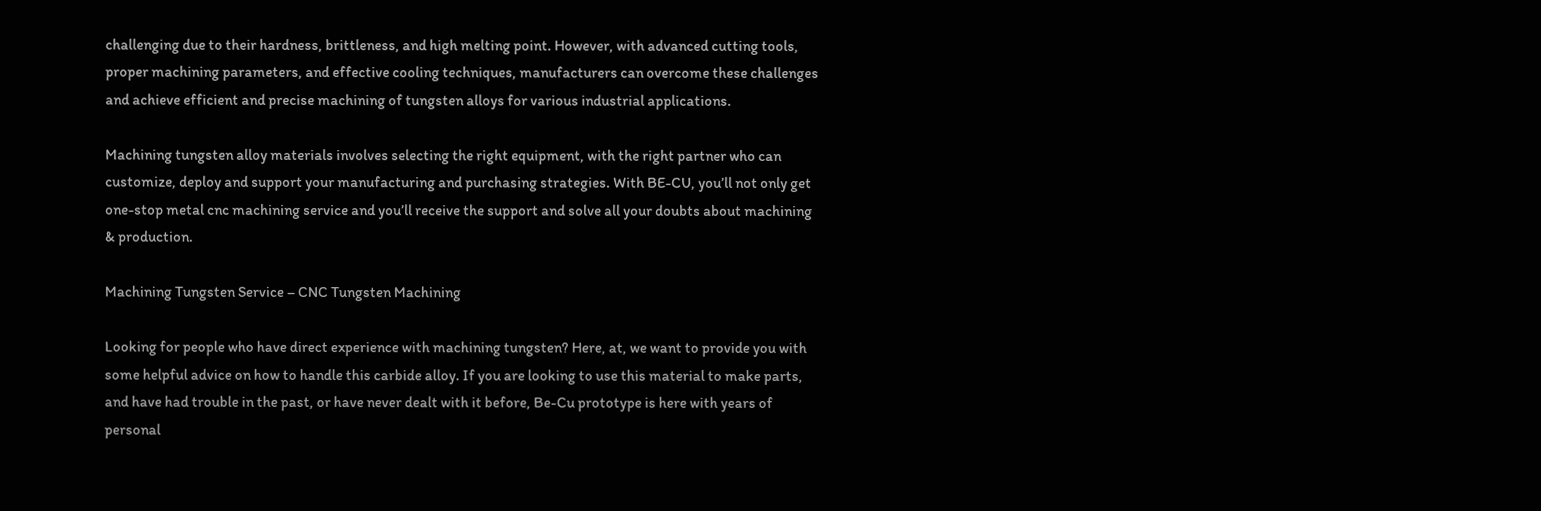challenging due to their hardness, brittleness, and high melting point. However, with advanced cutting tools, proper machining parameters, and effective cooling techniques, manufacturers can overcome these challenges and achieve efficient and precise machining of tungsten alloys for various industrial applications.

Machining tungsten alloy materials involves selecting the right equipment, with the right partner who can customize, deploy and support your manufacturing and purchasing strategies. With BE-CU, you’ll not only get one-stop metal cnc machining service and you’ll receive the support and solve all your doubts about machining & production.

Machining Tungsten Service – CNC Tungsten Machining

Looking for people who have direct experience with machining tungsten? Here, at, we want to provide you with some helpful advice on how to handle this carbide alloy. If you are looking to use this material to make parts, and have had trouble in the past, or have never dealt with it before, Be-Cu prototype is here with years of personal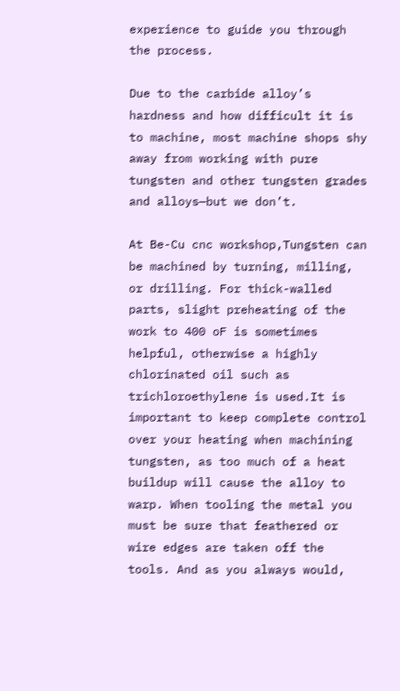experience to guide you through the process.

Due to the carbide alloy’s hardness and how difficult it is to machine, most machine shops shy away from working with pure tungsten and other tungsten grades and alloys—but we don’t.

At Be-Cu cnc workshop,Tungsten can be machined by turning, milling, or drilling. For thick-walled parts, slight preheating of the work to 400 oF is sometimes helpful, otherwise a highly chlorinated oil such as trichloroethylene is used.It is important to keep complete control over your heating when machining tungsten, as too much of a heat buildup will cause the alloy to warp. When tooling the metal you must be sure that feathered or wire edges are taken off the tools. And as you always would,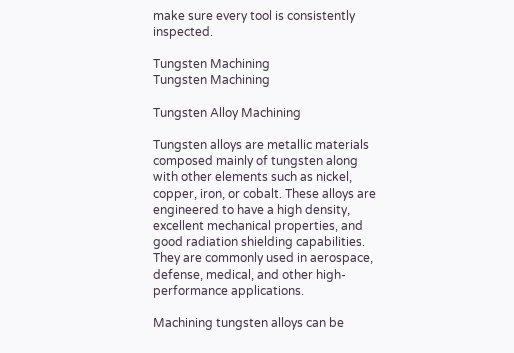make sure every tool is consistently inspected.

Tungsten Machining
Tungsten Machining

Tungsten Alloy Machining

Tungsten alloys are metallic materials composed mainly of tungsten along with other elements such as nickel, copper, iron, or cobalt. These alloys are engineered to have a high density, excellent mechanical properties, and good radiation shielding capabilities. They are commonly used in aerospace, defense, medical, and other high-performance applications.

Machining tungsten alloys can be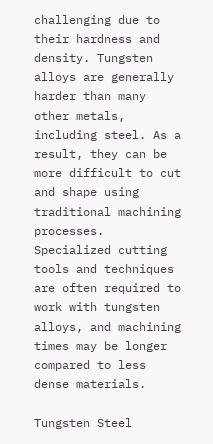challenging due to their hardness and density. Tungsten alloys are generally harder than many other metals, including steel. As a result, they can be more difficult to cut and shape using traditional machining processes. Specialized cutting tools and techniques are often required to work with tungsten alloys, and machining times may be longer compared to less dense materials.

Tungsten Steel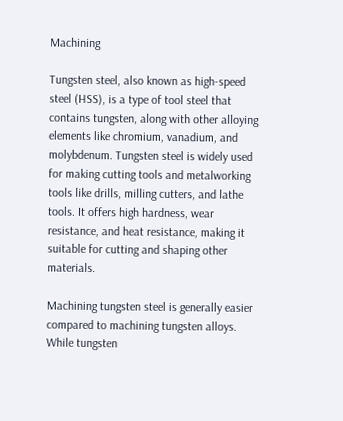Machining

Tungsten steel, also known as high-speed steel (HSS), is a type of tool steel that contains tungsten, along with other alloying elements like chromium, vanadium, and molybdenum. Tungsten steel is widely used for making cutting tools and metalworking tools like drills, milling cutters, and lathe tools. It offers high hardness, wear resistance, and heat resistance, making it suitable for cutting and shaping other materials.

Machining tungsten steel is generally easier compared to machining tungsten alloys. While tungsten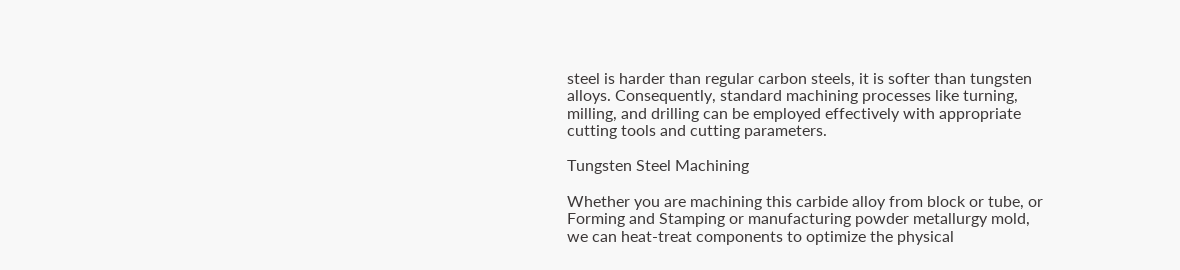steel is harder than regular carbon steels, it is softer than tungsten alloys. Consequently, standard machining processes like turning, milling, and drilling can be employed effectively with appropriate cutting tools and cutting parameters.

Tungsten Steel Machining

Whether you are machining this carbide alloy from block or tube, or Forming and Stamping or manufacturing powder metallurgy mold, we can heat-treat components to optimize the physical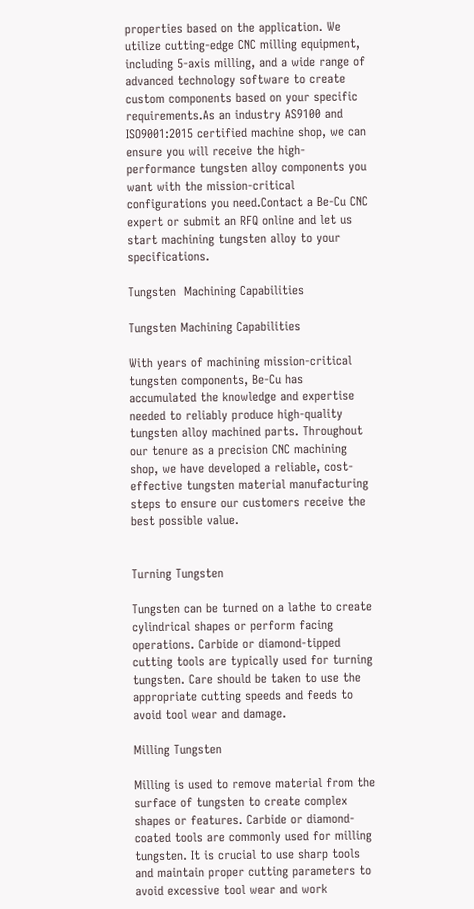properties based on the application. We utilize cutting-edge CNC milling equipment, including 5-axis milling, and a wide range of advanced technology software to create custom components based on your specific requirements.As an industry AS9100 and ISO9001:2015 certified machine shop, we can ensure you will receive the high-performance tungsten alloy components you want with the mission-critical configurations you need.Contact a Be-Cu CNC expert or submit an RFQ online and let us start machining tungsten alloy to your specifications.

Tungsten  Machining Capabilities

Tungsten Machining Capabilities

With years of machining mission-critical tungsten components, Be-Cu has accumulated the knowledge and expertise needed to reliably produce high-quality tungsten alloy machined parts. Throughout our tenure as a precision CNC machining shop, we have developed a reliable, cost-effective tungsten material manufacturing steps to ensure our customers receive the best possible value.


Turning Tungsten

Tungsten can be turned on a lathe to create cylindrical shapes or perform facing operations. Carbide or diamond-tipped cutting tools are typically used for turning tungsten. Care should be taken to use the appropriate cutting speeds and feeds to avoid tool wear and damage.

Milling Tungsten

Milling is used to remove material from the surface of tungsten to create complex shapes or features. Carbide or diamond-coated tools are commonly used for milling tungsten. It is crucial to use sharp tools and maintain proper cutting parameters to avoid excessive tool wear and work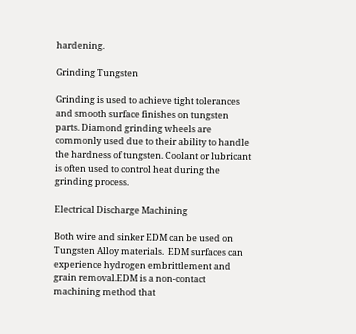hardening.

Grinding Tungsten

Grinding is used to achieve tight tolerances and smooth surface finishes on tungsten parts. Diamond grinding wheels are commonly used due to their ability to handle the hardness of tungsten. Coolant or lubricant is often used to control heat during the grinding process.

Electrical Discharge Machining

Both wire and sinker EDM can be used on Tungsten Alloy materials.  EDM surfaces can experience hydrogen embrittlement and grain removal.EDM is a non-contact machining method that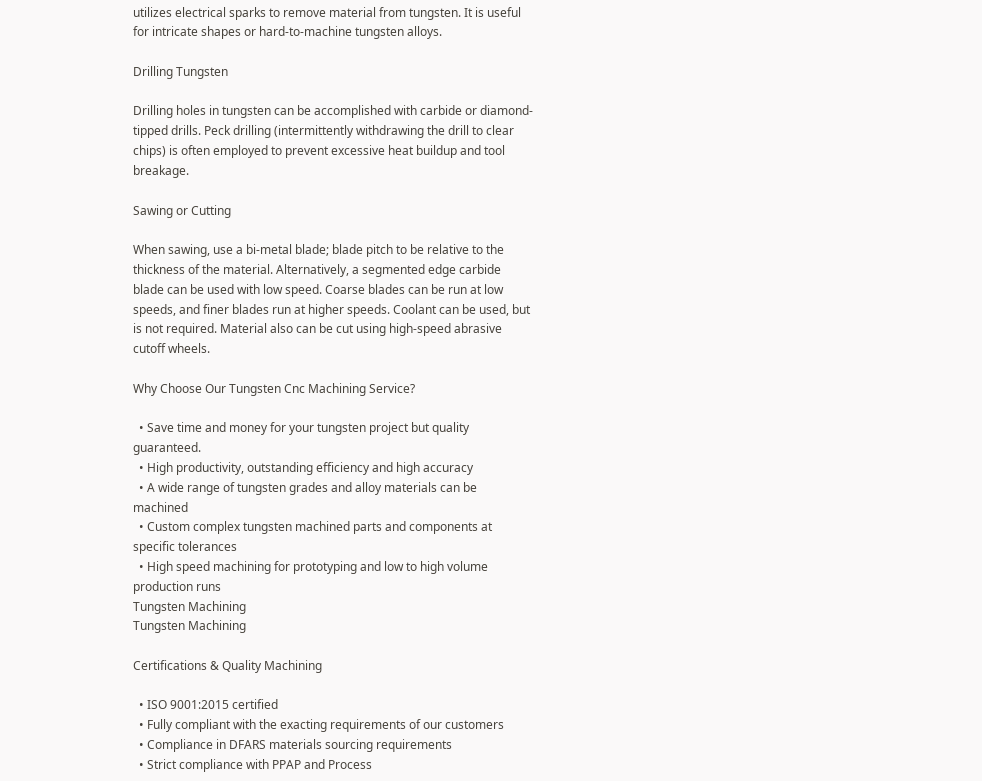utilizes electrical sparks to remove material from tungsten. It is useful for intricate shapes or hard-to-machine tungsten alloys.

Drilling Tungsten

Drilling holes in tungsten can be accomplished with carbide or diamond-tipped drills. Peck drilling (intermittently withdrawing the drill to clear chips) is often employed to prevent excessive heat buildup and tool breakage.

Sawing or Cutting

When sawing, use a bi-metal blade; blade pitch to be relative to the thickness of the material. Alternatively, a segmented edge carbide blade can be used with low speed. Coarse blades can be run at low speeds, and finer blades run at higher speeds. Coolant can be used, but is not required. Material also can be cut using high-speed abrasive cutoff wheels.

Why Choose Our Tungsten Cnc Machining Service?

  • Save time and money for your tungsten project but quality guaranteed.
  • High productivity, outstanding efficiency and high accuracy
  • A wide range of tungsten grades and alloy materials can be machined
  • Custom complex tungsten machined parts and components at specific tolerances
  • High speed machining for prototyping and low to high volume production runs
Tungsten Machining
Tungsten Machining

Certifications & Quality Machining

  • ISO 9001:2015 certified
  • Fully compliant with the exacting requirements of our customers
  • Compliance in DFARS materials sourcing requirements
  • Strict compliance with PPAP and Process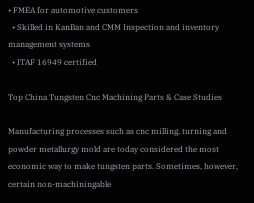• FMEA for automotive customers
  • Skilled in KanBan and CMM Inspection and inventory management systems
  • ITAF 16949 certified

Top China Tungsten Cnc Machining Parts & Case Studies

Manufacturing processes such as cnc milling, turning and powder metallurgy mold are today considered the most economic way to make tungsten parts. Sometimes, however, certain non-machiningable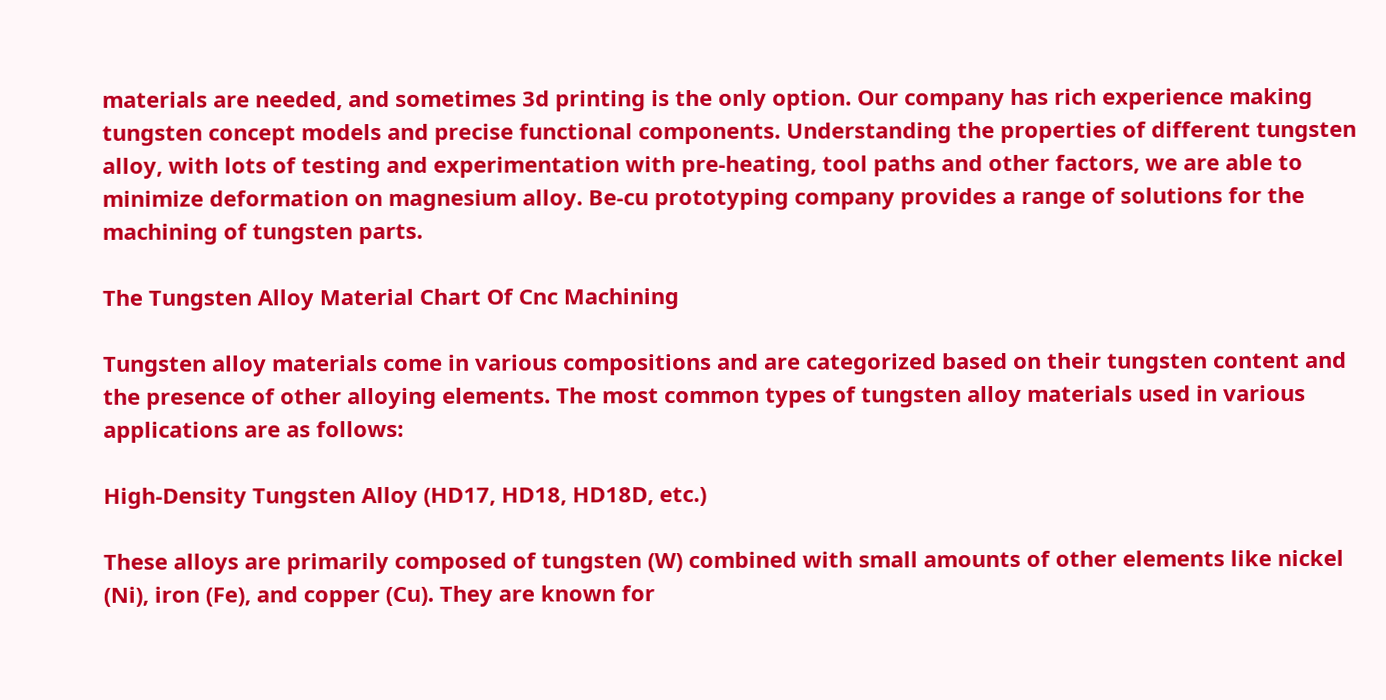materials are needed, and sometimes 3d printing is the only option. Our company has rich experience making tungsten concept models and precise functional components. Understanding the properties of different tungsten alloy, with lots of testing and experimentation with pre-heating, tool paths and other factors, we are able to minimize deformation on magnesium alloy. Be-cu prototyping company provides a range of solutions for the machining of tungsten parts.

The Tungsten Alloy Material Chart Of Cnc Machining

Tungsten alloy materials come in various compositions and are categorized based on their tungsten content and the presence of other alloying elements. The most common types of tungsten alloy materials used in various applications are as follows:

High-Density Tungsten Alloy (HD17, HD18, HD18D, etc.)

These alloys are primarily composed of tungsten (W) combined with small amounts of other elements like nickel (Ni), iron (Fe), and copper (Cu). They are known for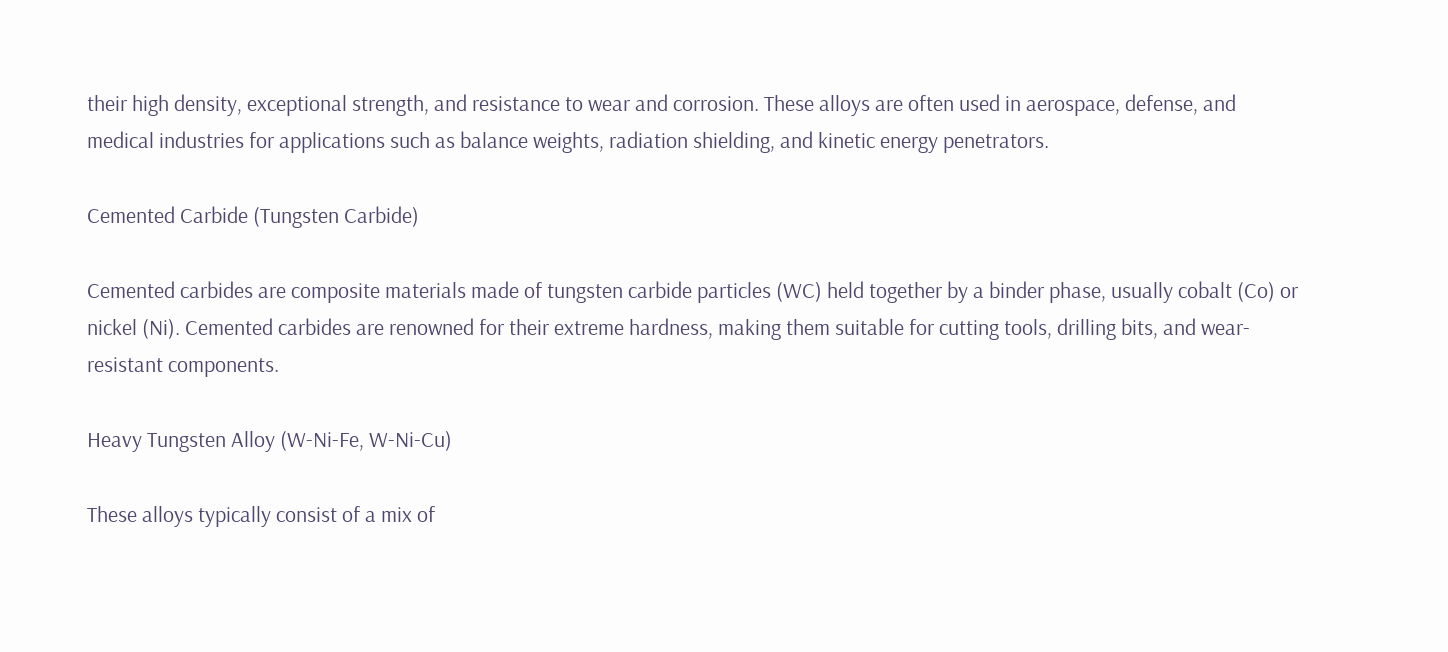their high density, exceptional strength, and resistance to wear and corrosion. These alloys are often used in aerospace, defense, and medical industries for applications such as balance weights, radiation shielding, and kinetic energy penetrators.

Cemented Carbide (Tungsten Carbide)

Cemented carbides are composite materials made of tungsten carbide particles (WC) held together by a binder phase, usually cobalt (Co) or nickel (Ni). Cemented carbides are renowned for their extreme hardness, making them suitable for cutting tools, drilling bits, and wear-resistant components.

Heavy Tungsten Alloy (W-Ni-Fe, W-Ni-Cu)

These alloys typically consist of a mix of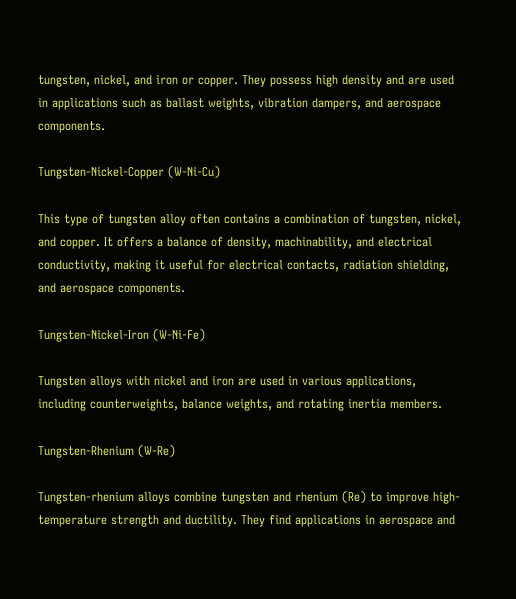tungsten, nickel, and iron or copper. They possess high density and are used in applications such as ballast weights, vibration dampers, and aerospace components.

Tungsten-Nickel-Copper (W-Ni-Cu)

This type of tungsten alloy often contains a combination of tungsten, nickel, and copper. It offers a balance of density, machinability, and electrical conductivity, making it useful for electrical contacts, radiation shielding, and aerospace components.

Tungsten-Nickel-Iron (W-Ni-Fe)

Tungsten alloys with nickel and iron are used in various applications, including counterweights, balance weights, and rotating inertia members.

Tungsten-Rhenium (W-Re)

Tungsten-rhenium alloys combine tungsten and rhenium (Re) to improve high-temperature strength and ductility. They find applications in aerospace and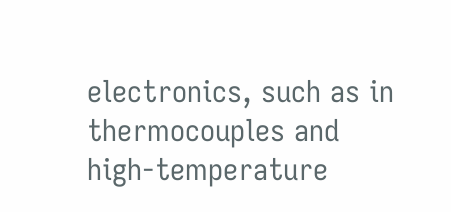electronics, such as in thermocouples and high-temperature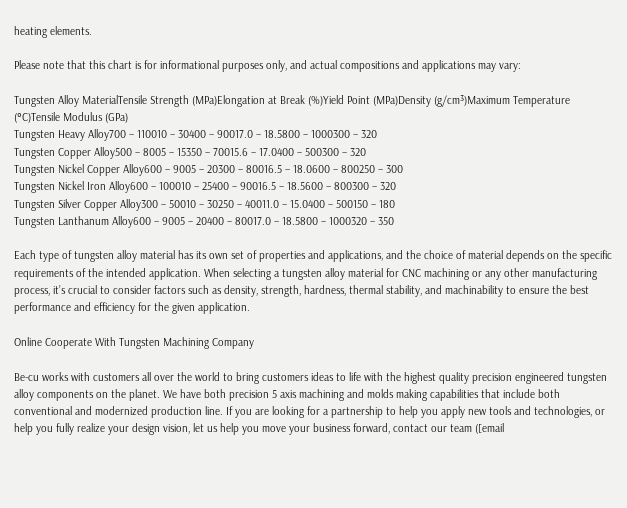heating elements.

Please note that this chart is for informational purposes only, and actual compositions and applications may vary:

Tungsten Alloy MaterialTensile Strength (MPa)Elongation at Break (%)Yield Point (MPa)Density (g/cm³)Maximum Temperature (°C)Tensile Modulus (GPa)
Tungsten Heavy Alloy700 – 110010 – 30400 – 90017.0 – 18.5800 – 1000300 – 320
Tungsten Copper Alloy500 – 8005 – 15350 – 70015.6 – 17.0400 – 500300 – 320
Tungsten Nickel Copper Alloy600 – 9005 – 20300 – 80016.5 – 18.0600 – 800250 – 300
Tungsten Nickel Iron Alloy600 – 100010 – 25400 – 90016.5 – 18.5600 – 800300 – 320
Tungsten Silver Copper Alloy300 – 50010 – 30250 – 40011.0 – 15.0400 – 500150 – 180
Tungsten Lanthanum Alloy600 – 9005 – 20400 – 80017.0 – 18.5800 – 1000320 – 350

Each type of tungsten alloy material has its own set of properties and applications, and the choice of material depends on the specific requirements of the intended application. When selecting a tungsten alloy material for CNC machining or any other manufacturing process, it’s crucial to consider factors such as density, strength, hardness, thermal stability, and machinability to ensure the best performance and efficiency for the given application.

Online Cooperate With Tungsten Machining Company

Be-cu works with customers all over the world to bring customers ideas to life with the highest quality precision engineered tungsten alloy components on the planet. We have both precision 5 axis machining and molds making capabilities that include both conventional and modernized production line. If you are looking for a partnership to help you apply new tools and technologies, or help you fully realize your design vision, let us help you move your business forward, contact our team ([email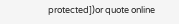protected])or quote online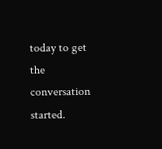today to get the conversation started.